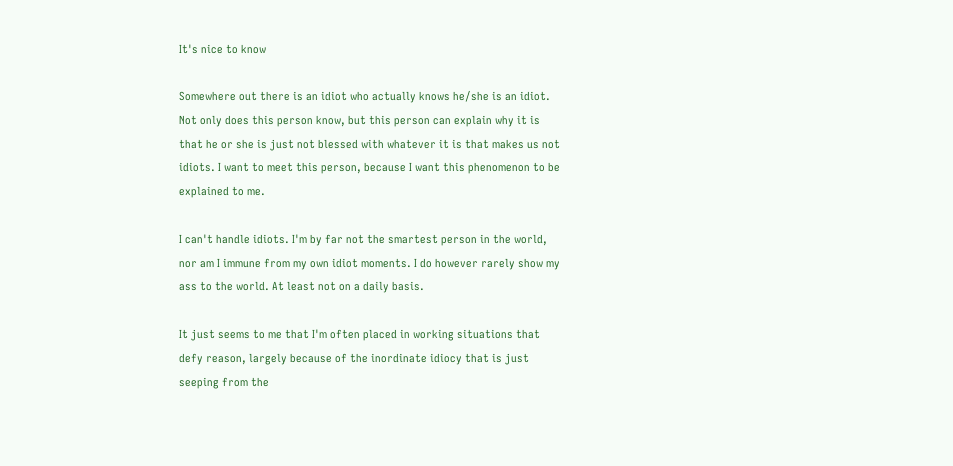It's nice to know

Somewhere out there is an idiot who actually knows he/she is an idiot. Not only does this person know, but this person can explain why it is that he or she is just not blessed with whatever it is that makes us not idiots. I want to meet this person, because I want this phenomenon to be explained to me.

I can't handle idiots. I'm by far not the smartest person in the world, nor am I immune from my own idiot moments. I do however rarely show my ass to the world. At least not on a daily basis.

It just seems to me that I'm often placed in working situations that defy reason, largely because of the inordinate idiocy that is just seeping from the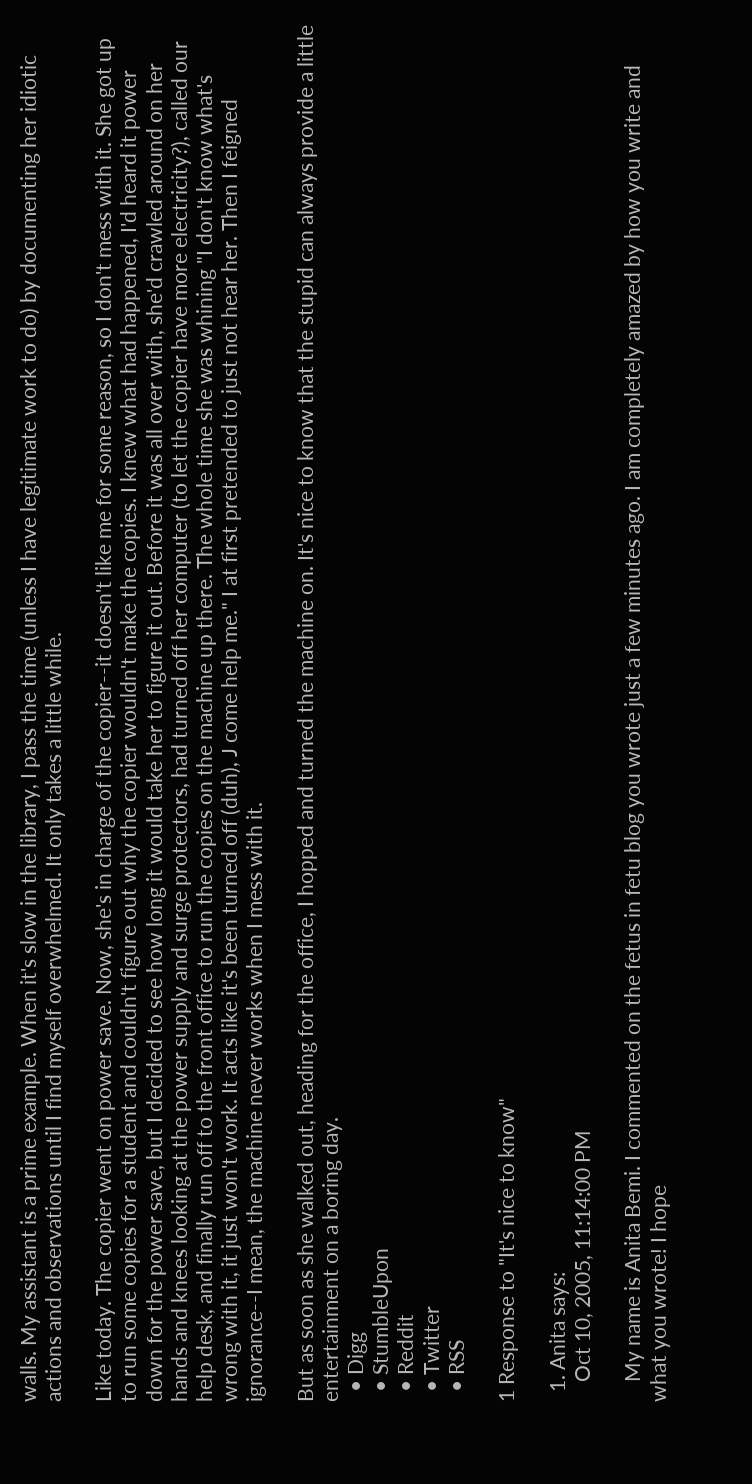walls. My assistant is a prime example. When it's slow in the library, I pass the time (unless I have legitimate work to do) by documenting her idiotic actions and observations until I find myself overwhelmed. It only takes a little while.

Like today. The copier went on power save. Now, she's in charge of the copier--it doesn't like me for some reason, so I don't mess with it. She got up to run some copies for a student and couldn't figure out why the copier wouldn't make the copies. I knew what had happened, I'd heard it power down for the power save, but I decided to see how long it would take her to figure it out. Before it was all over with, she'd crawled around on her hands and knees looking at the power supply and surge protectors, had turned off her computer (to let the copier have more electricity?), called our help desk, and finally run off to the front office to run the copies on the machine up there. The whole time she was whining "I don't know what's wrong with it, it just won't work. It acts like it's been turned off (duh), J come help me." I at first pretended to just not hear her. Then I feigned ignorance--I mean, the machine never works when I mess with it.

But as soon as she walked out, heading for the office, I hopped and turned the machine on. It's nice to know that the stupid can always provide a little entertainment on a boring day.
  • Digg
  • StumbleUpon
  • Reddit
  • Twitter
  • RSS

1 Response to "It's nice to know"

  1. Anita says:
    Oct 10, 2005, 11:14:00 PM

    My name is Anita Bemi. I commented on the fetus in fetu blog you wrote just a few minutes ago. I am completely amazed by how you write and what you wrote! I hope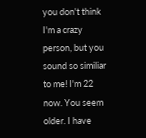you don't think I'm a crazy person, but you sound so similiar to me! I'm 22 now. You seem older. I have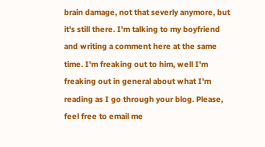brain damage, not that severly anymore, but it's still there. I'm talking to my boyfriend and writing a comment here at the same time. I'm freaking out to him, well I'm freaking out in general about what I'm reading as I go through your blog. Please, feel free to email me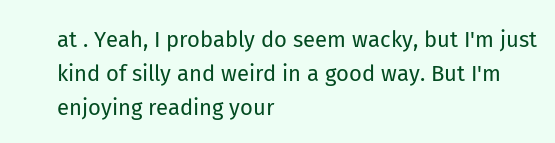at . Yeah, I probably do seem wacky, but I'm just kind of silly and weird in a good way. But I'm enjoying reading your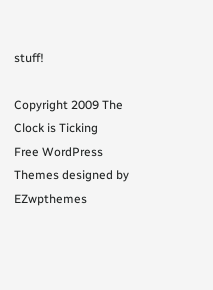stuff!

Copyright 2009 The Clock is Ticking
Free WordPress Themes designed by EZwpthemes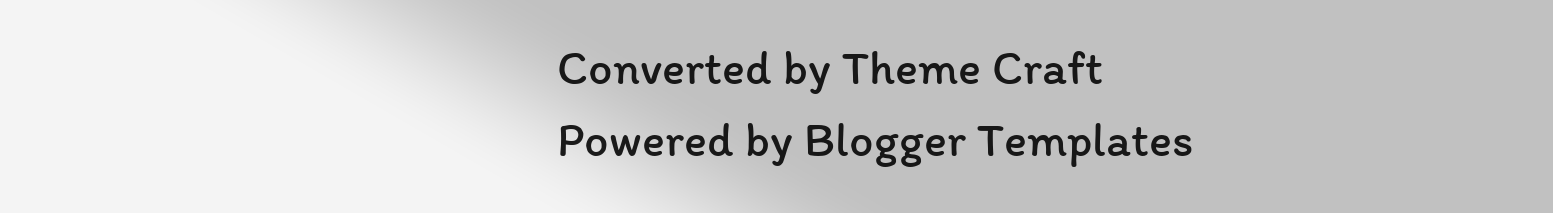Converted by Theme Craft
Powered by Blogger Templates